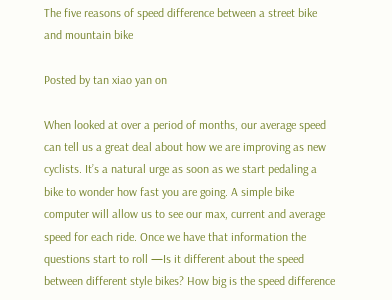The five reasons of speed difference between a street bike and mountain bike

Posted by tan xiao yan on

When looked at over a period of months, our average speed can tell us a great deal about how we are improving as new cyclists. It’s a natural urge as soon as we start pedaling a bike to wonder how fast you are going. A simple bike computer will allow us to see our max, current and average speed for each ride. Once we have that information the questions start to roll —Is it different about the speed between different style bikes? How big is the speed difference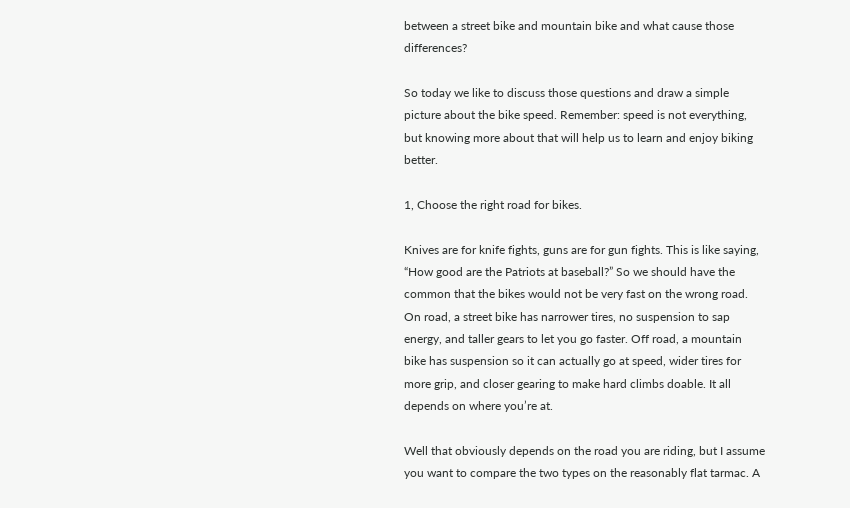between a street bike and mountain bike and what cause those differences?

So today we like to discuss those questions and draw a simple picture about the bike speed. Remember: speed is not everything, but knowing more about that will help us to learn and enjoy biking better.

1, Choose the right road for bikes.

Knives are for knife fights, guns are for gun fights. This is like saying, “How good are the Patriots at baseball?” So we should have the common that the bikes would not be very fast on the wrong road. On road, a street bike has narrower tires, no suspension to sap energy, and taller gears to let you go faster. Off road, a mountain bike has suspension so it can actually go at speed, wider tires for more grip, and closer gearing to make hard climbs doable. It all depends on where you’re at.

Well that obviously depends on the road you are riding, but I assume you want to compare the two types on the reasonably flat tarmac. A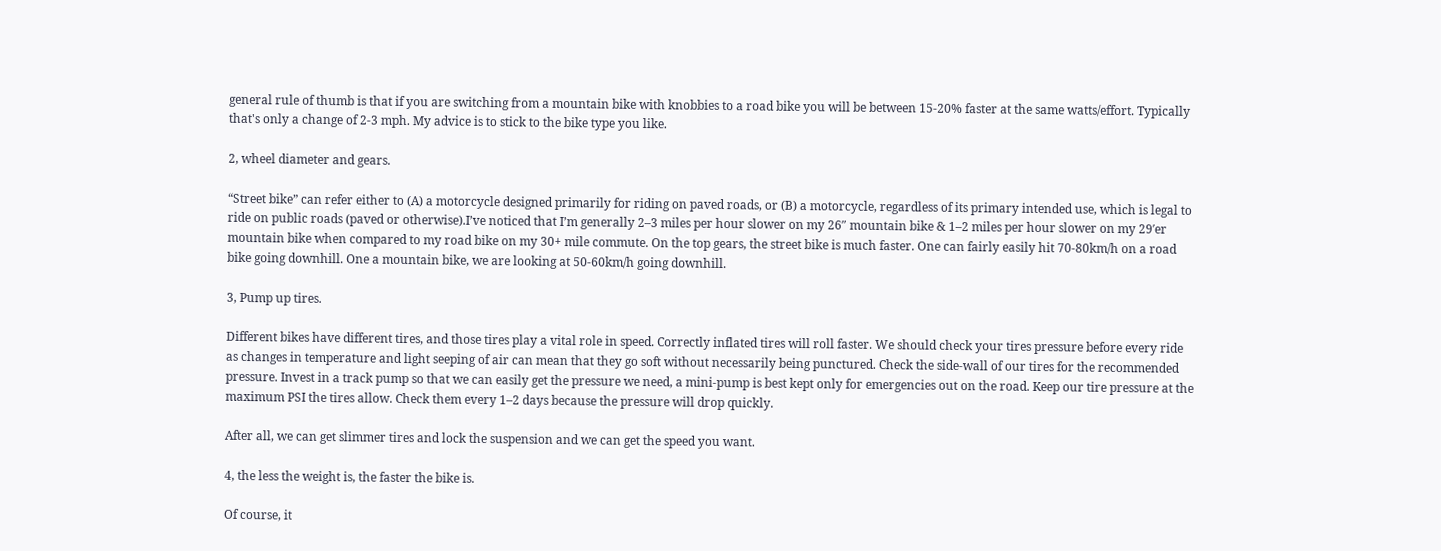general rule of thumb is that if you are switching from a mountain bike with knobbies to a road bike you will be between 15-20% faster at the same watts/effort. Typically that's only a change of 2-3 mph. My advice is to stick to the bike type you like.

2, wheel diameter and gears.

“Street bike” can refer either to (A) a motorcycle designed primarily for riding on paved roads, or (B) a motorcycle, regardless of its primary intended use, which is legal to ride on public roads (paved or otherwise).I’ve noticed that I’m generally 2–3 miles per hour slower on my 26″ mountain bike & 1–2 miles per hour slower on my 29′er mountain bike when compared to my road bike on my 30+ mile commute. On the top gears, the street bike is much faster. One can fairly easily hit 70-80km/h on a road bike going downhill. One a mountain bike, we are looking at 50-60km/h going downhill.

3, Pump up tires.

Different bikes have different tires, and those tires play a vital role in speed. Correctly inflated tires will roll faster. We should check your tires pressure before every ride as changes in temperature and light seeping of air can mean that they go soft without necessarily being punctured. Check the side-wall of our tires for the recommended pressure. Invest in a track pump so that we can easily get the pressure we need, a mini-pump is best kept only for emergencies out on the road. Keep our tire pressure at the maximum PSI the tires allow. Check them every 1–2 days because the pressure will drop quickly.

After all, we can get slimmer tires and lock the suspension and we can get the speed you want.

4, the less the weight is, the faster the bike is.

Of course, it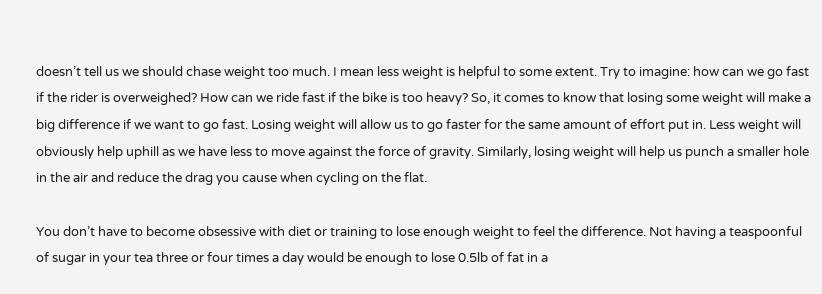doesn’t tell us we should chase weight too much. I mean less weight is helpful to some extent. Try to imagine: how can we go fast if the rider is overweighed? How can we ride fast if the bike is too heavy? So, it comes to know that losing some weight will make a big difference if we want to go fast. Losing weight will allow us to go faster for the same amount of effort put in. Less weight will obviously help uphill as we have less to move against the force of gravity. Similarly, losing weight will help us punch a smaller hole in the air and reduce the drag you cause when cycling on the flat.

You don’t have to become obsessive with diet or training to lose enough weight to feel the difference. Not having a teaspoonful of sugar in your tea three or four times a day would be enough to lose 0.5lb of fat in a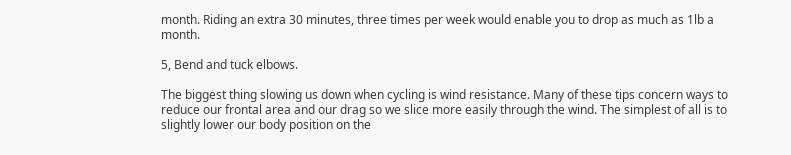month. Riding an extra 30 minutes, three times per week would enable you to drop as much as 1lb a month.

5, Bend and tuck elbows.

The biggest thing slowing us down when cycling is wind resistance. Many of these tips concern ways to reduce our frontal area and our drag so we slice more easily through the wind. The simplest of all is to slightly lower our body position on the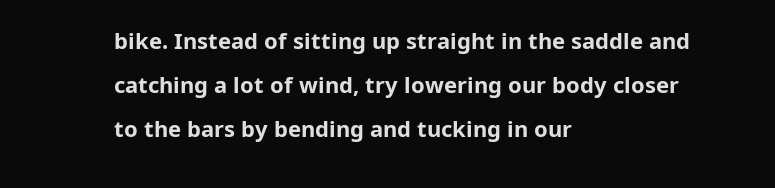bike. Instead of sitting up straight in the saddle and catching a lot of wind, try lowering our body closer to the bars by bending and tucking in our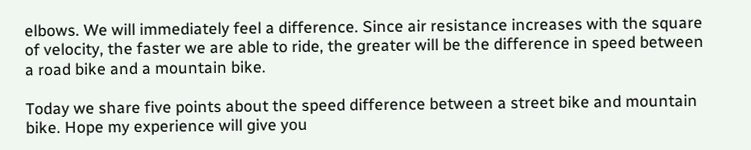elbows. We will immediately feel a difference. Since air resistance increases with the square of velocity, the faster we are able to ride, the greater will be the difference in speed between a road bike and a mountain bike.

Today we share five points about the speed difference between a street bike and mountain bike. Hope my experience will give you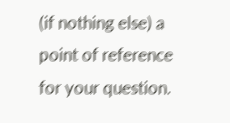(if nothing else) a point of reference for your question.